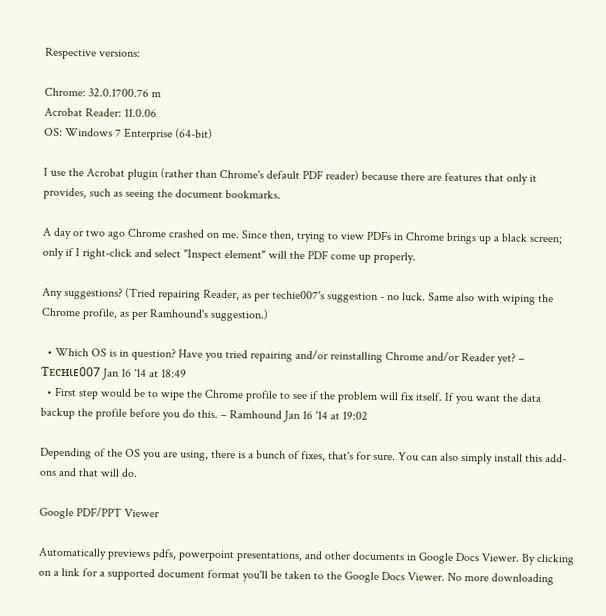Respective versions:

Chrome: 32.0.1700.76 m
Acrobat Reader: 11.0.06
OS: Windows 7 Enterprise (64-bit)

I use the Acrobat plugin (rather than Chrome's default PDF reader) because there are features that only it provides, such as seeing the document bookmarks.

A day or two ago Chrome crashed on me. Since then, trying to view PDFs in Chrome brings up a black screen; only if I right-click and select "Inspect element" will the PDF come up properly.

Any suggestions? (Tried repairing Reader, as per techie007's suggestion - no luck. Same also with wiping the Chrome profile, as per Ramhound's suggestion.)

  • Which OS is in question? Have you tried repairing and/or reinstalling Chrome and/or Reader yet? – Ƭᴇcʜιᴇ007 Jan 16 '14 at 18:49
  • First step would be to wipe the Chrome profile to see if the problem will fix itself. If you want the data backup the profile before you do this. – Ramhound Jan 16 '14 at 19:02

Depending of the OS you are using, there is a bunch of fixes, that's for sure. You can also simply install this add-ons and that will do.

Google PDF/PPT Viewer

Automatically previews pdfs, powerpoint presentations, and other documents in Google Docs Viewer. By clicking on a link for a supported document format you'll be taken to the Google Docs Viewer. No more downloading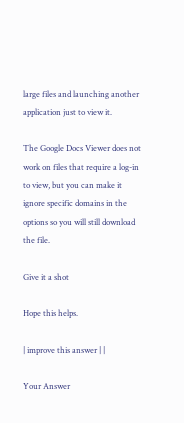large files and launching another application just to view it.

The Google Docs Viewer does not work on files that require a log-in to view, but you can make it ignore specific domains in the options so you will still download the file.

Give it a shot

Hope this helps.

| improve this answer | |

Your Answer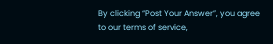By clicking “Post Your Answer”, you agree to our terms of service,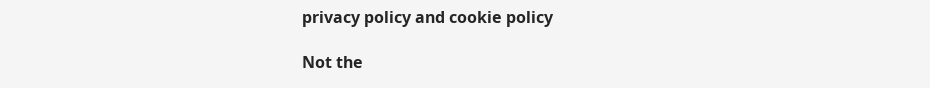privacy policy and cookie policy

Not the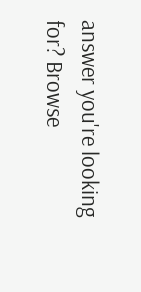answer you're looking for? Browse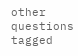other questions tagged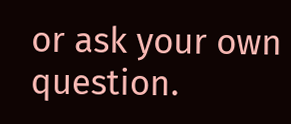or ask your own question.